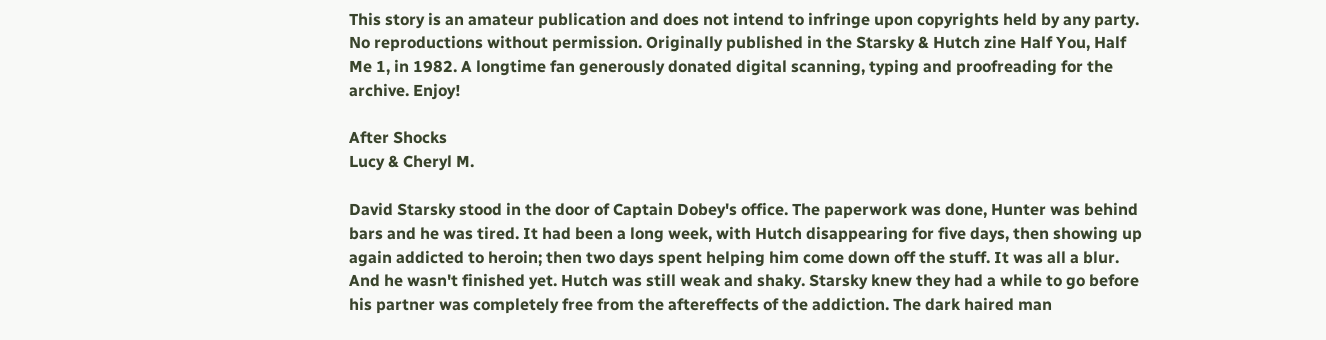This story is an amateur publication and does not intend to infringe upon copyrights held by any party. No reproductions without permission. Originally published in the Starsky & Hutch zine Half You, Half Me 1, in 1982. A longtime fan generously donated digital scanning, typing and proofreading for the archive. Enjoy!

After Shocks
Lucy & Cheryl M.

David Starsky stood in the door of Captain Dobey's office. The paperwork was done, Hunter was behind bars and he was tired. It had been a long week, with Hutch disappearing for five days, then showing up again addicted to heroin; then two days spent helping him come down off the stuff. It was all a blur. And he wasn't finished yet. Hutch was still weak and shaky. Starsky knew they had a while to go before his partner was completely free from the aftereffects of the addiction. The dark haired man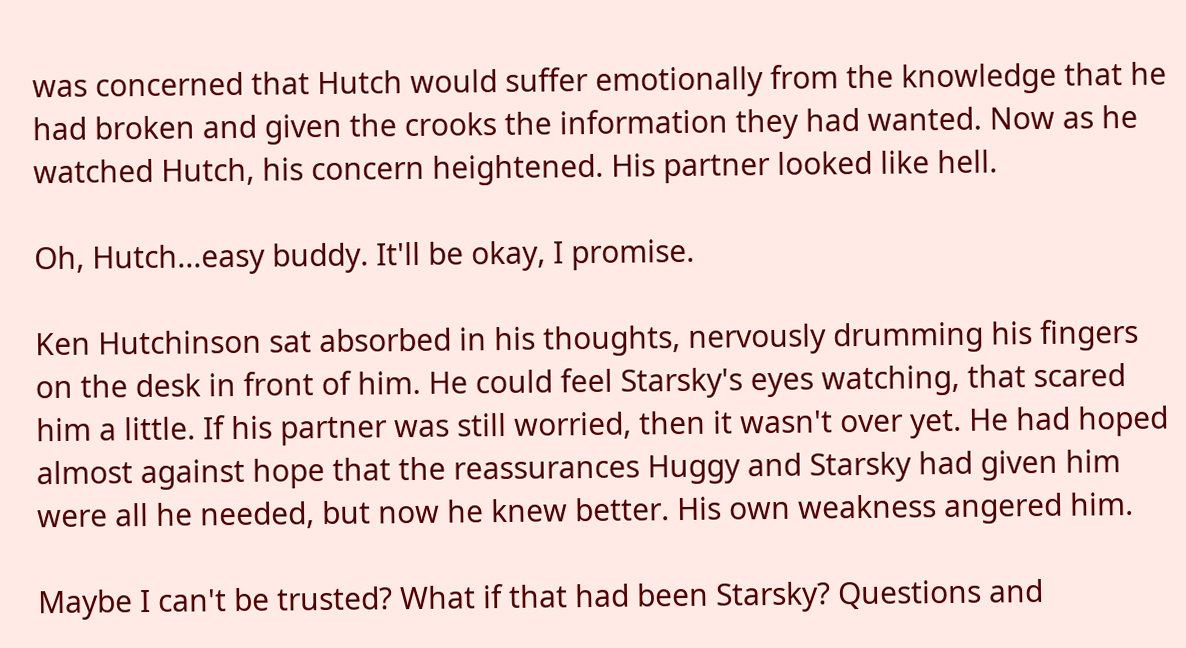was concerned that Hutch would suffer emotionally from the knowledge that he had broken and given the crooks the information they had wanted. Now as he watched Hutch, his concern heightened. His partner looked like hell.

Oh, Hutch...easy buddy. It'll be okay, I promise.

Ken Hutchinson sat absorbed in his thoughts, nervously drumming his fingers on the desk in front of him. He could feel Starsky's eyes watching, that scared him a little. If his partner was still worried, then it wasn't over yet. He had hoped almost against hope that the reassurances Huggy and Starsky had given him were all he needed, but now he knew better. His own weakness angered him.

Maybe I can't be trusted? What if that had been Starsky? Questions and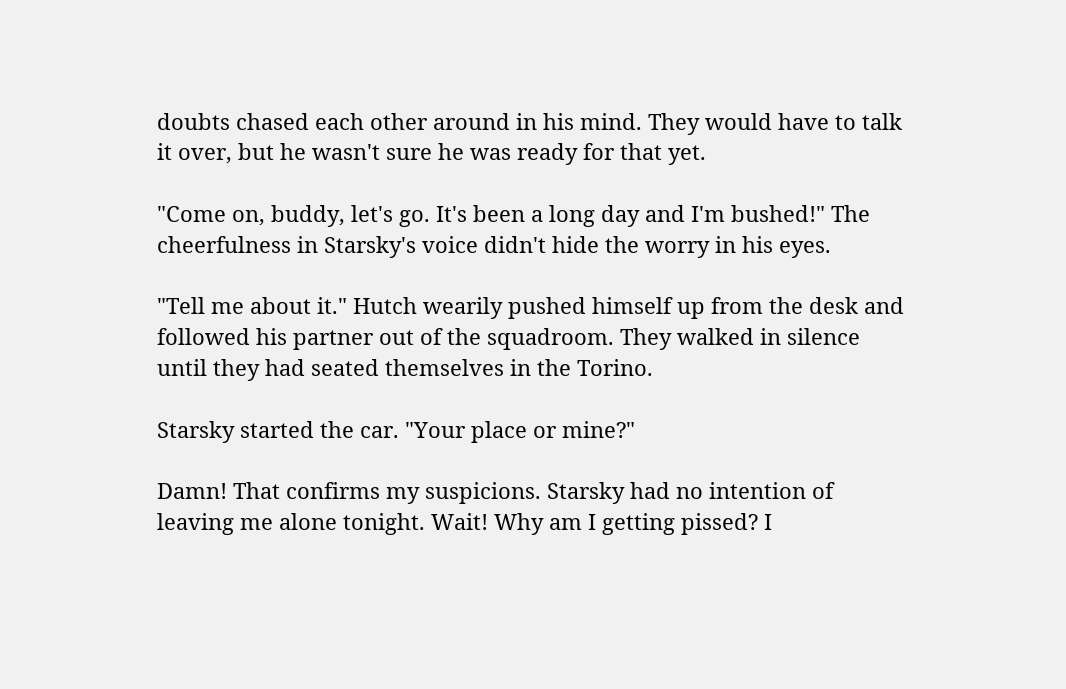doubts chased each other around in his mind. They would have to talk it over, but he wasn't sure he was ready for that yet.

"Come on, buddy, let's go. It's been a long day and I'm bushed!" The cheerfulness in Starsky's voice didn't hide the worry in his eyes.

"Tell me about it." Hutch wearily pushed himself up from the desk and followed his partner out of the squadroom. They walked in silence until they had seated themselves in the Torino.

Starsky started the car. "Your place or mine?"

Damn! That confirms my suspicions. Starsky had no intention of leaving me alone tonight. Wait! Why am I getting pissed? I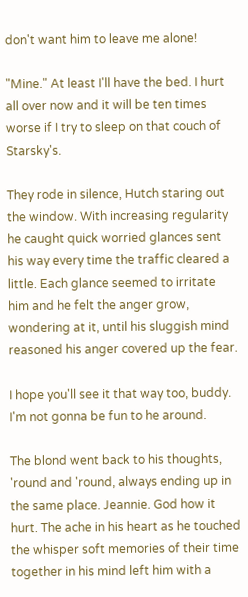don't want him to leave me alone!

"Mine." At least I'll have the bed. I hurt all over now and it will be ten times worse if I try to sleep on that couch of Starsky's.

They rode in silence, Hutch staring out the window. With increasing regularity he caught quick worried glances sent his way every time the traffic cleared a little. Each glance seemed to irritate him and he felt the anger grow, wondering at it, until his sluggish mind reasoned his anger covered up the fear.

I hope you'll see it that way too, buddy. I'm not gonna be fun to he around.

The blond went back to his thoughts, 'round and 'round, always ending up in the same place. Jeannie. God how it hurt. The ache in his heart as he touched the whisper soft memories of their time together in his mind left him with a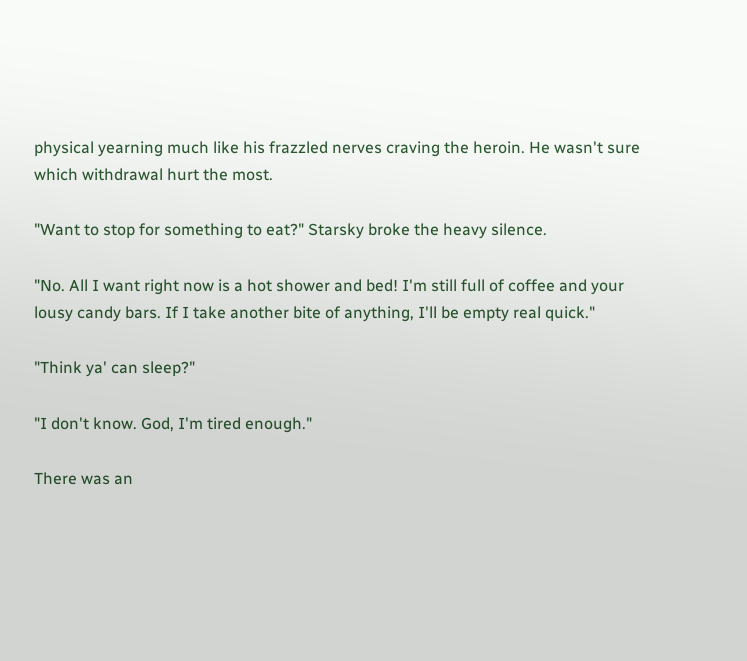physical yearning much like his frazzled nerves craving the heroin. He wasn't sure which withdrawal hurt the most.

"Want to stop for something to eat?" Starsky broke the heavy silence.

"No. All I want right now is a hot shower and bed! I'm still full of coffee and your lousy candy bars. If I take another bite of anything, I'll be empty real quick."

"Think ya' can sleep?"

"I don't know. God, I'm tired enough."

There was an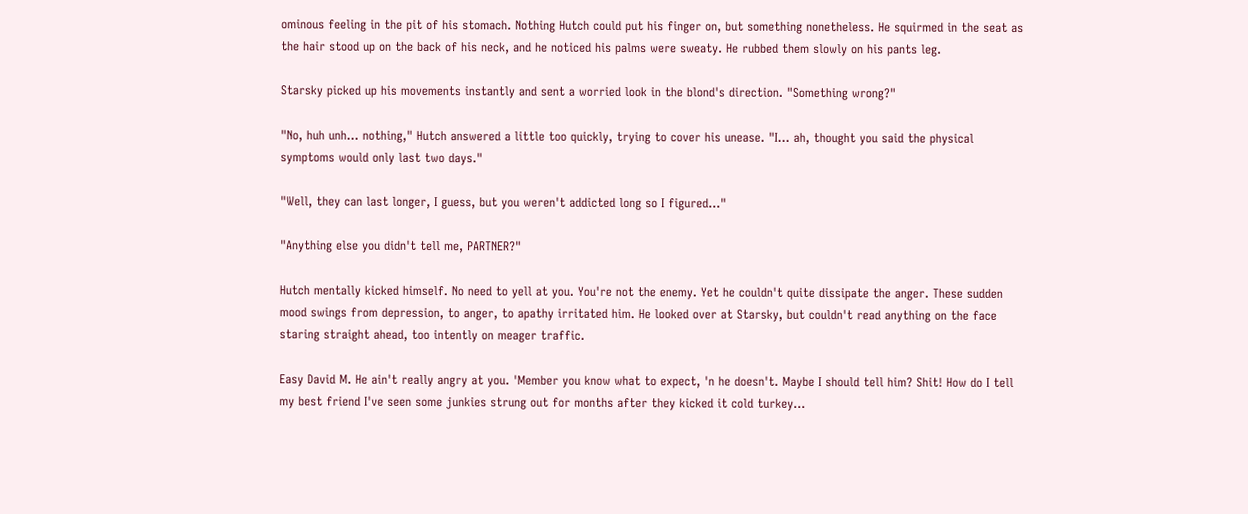ominous feeling in the pit of his stomach. Nothing Hutch could put his finger on, but something nonetheless. He squirmed in the seat as the hair stood up on the back of his neck, and he noticed his palms were sweaty. He rubbed them slowly on his pants leg.

Starsky picked up his movements instantly and sent a worried look in the blond's direction. "Something wrong?"

"No, huh unh... nothing," Hutch answered a little too quickly, trying to cover his unease. "I... ah, thought you said the physical symptoms would only last two days."

"Well, they can last longer, I guess, but you weren't addicted long so I figured..."

"Anything else you didn't tell me, PARTNER?"

Hutch mentally kicked himself. No need to yell at you. You're not the enemy. Yet he couldn't quite dissipate the anger. These sudden mood swings from depression, to anger, to apathy irritated him. He looked over at Starsky, but couldn't read anything on the face staring straight ahead, too intently on meager traffic.

Easy David M. He ain't really angry at you. 'Member you know what to expect, 'n he doesn't. Maybe I should tell him? Shit! How do I tell my best friend I've seen some junkies strung out for months after they kicked it cold turkey...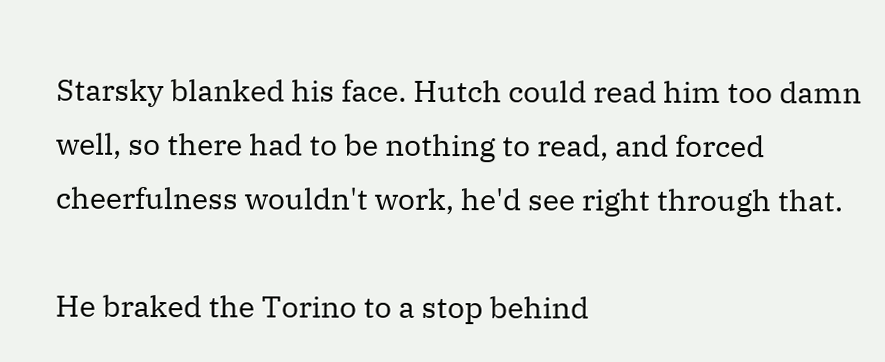Starsky blanked his face. Hutch could read him too damn well, so there had to be nothing to read, and forced cheerfulness wouldn't work, he'd see right through that.

He braked the Torino to a stop behind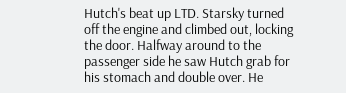Hutch's beat up LTD. Starsky turned off the engine and climbed out, locking the door. Halfway around to the passenger side he saw Hutch grab for his stomach and double over. He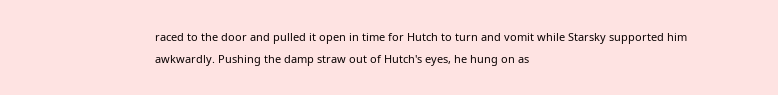raced to the door and pulled it open in time for Hutch to turn and vomit while Starsky supported him awkwardly. Pushing the damp straw out of Hutch's eyes, he hung on as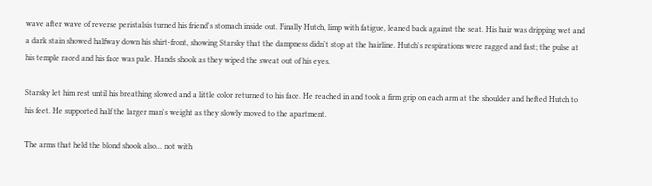wave after wave of reverse peristalsis turned his friend's stomach inside out. Finally Hutch, limp with fatigue, leaned back against the seat. His hair was dripping wet and a dark stain showed halfway down his shirt-front, showing Starsky that the dampness didn't stop at the hairline. Hutch's respirations were ragged and fast; the pulse at his temple raced and his face was pale. Hands shook as they wiped the sweat out of his eyes.

Starsky let him rest until his breathing slowed and a little color returned to his face. He reached in and took a firm grip on each arm at the shoulder and hefted Hutch to his feet. He supported half the larger man's weight as they slowly moved to the apartment.

The arms that held the blond shook also... not with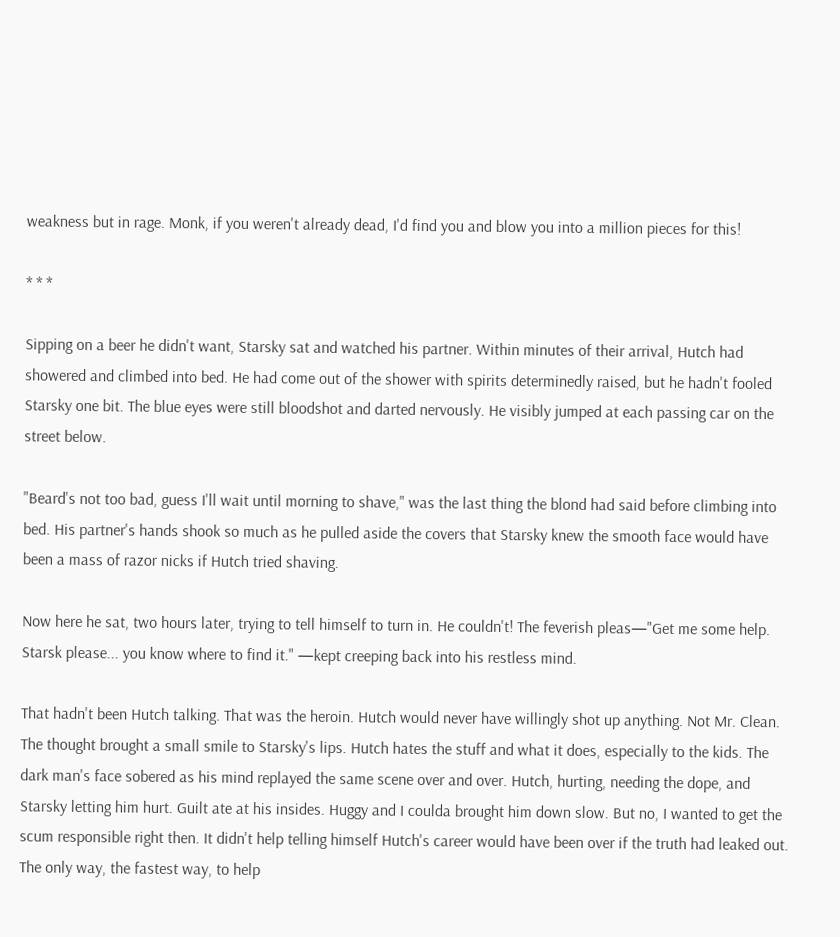weakness but in rage. Monk, if you weren't already dead, I'd find you and blow you into a million pieces for this!

* * *

Sipping on a beer he didn't want, Starsky sat and watched his partner. Within minutes of their arrival, Hutch had showered and climbed into bed. He had come out of the shower with spirits determinedly raised, but he hadn't fooled Starsky one bit. The blue eyes were still bloodshot and darted nervously. He visibly jumped at each passing car on the street below.

"Beard's not too bad, guess I'll wait until morning to shave," was the last thing the blond had said before climbing into bed. His partner's hands shook so much as he pulled aside the covers that Starsky knew the smooth face would have been a mass of razor nicks if Hutch tried shaving.

Now here he sat, two hours later, trying to tell himself to turn in. He couldn't! The feverish pleas—"Get me some help. Starsk please... you know where to find it." —kept creeping back into his restless mind.

That hadn't been Hutch talking. That was the heroin. Hutch would never have willingly shot up anything. Not Mr. Clean. The thought brought a small smile to Starsky's lips. Hutch hates the stuff and what it does, especially to the kids. The dark man's face sobered as his mind replayed the same scene over and over. Hutch, hurting, needing the dope, and Starsky letting him hurt. Guilt ate at his insides. Huggy and I coulda brought him down slow. But no, I wanted to get the scum responsible right then. It didn't help telling himself Hutch's career would have been over if the truth had leaked out. The only way, the fastest way, to help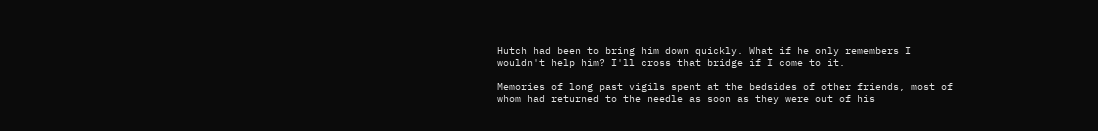Hutch had been to bring him down quickly. What if he only remembers I wouldn't help him? I'll cross that bridge if I come to it.

Memories of long past vigils spent at the bedsides of other friends, most of whom had returned to the needle as soon as they were out of his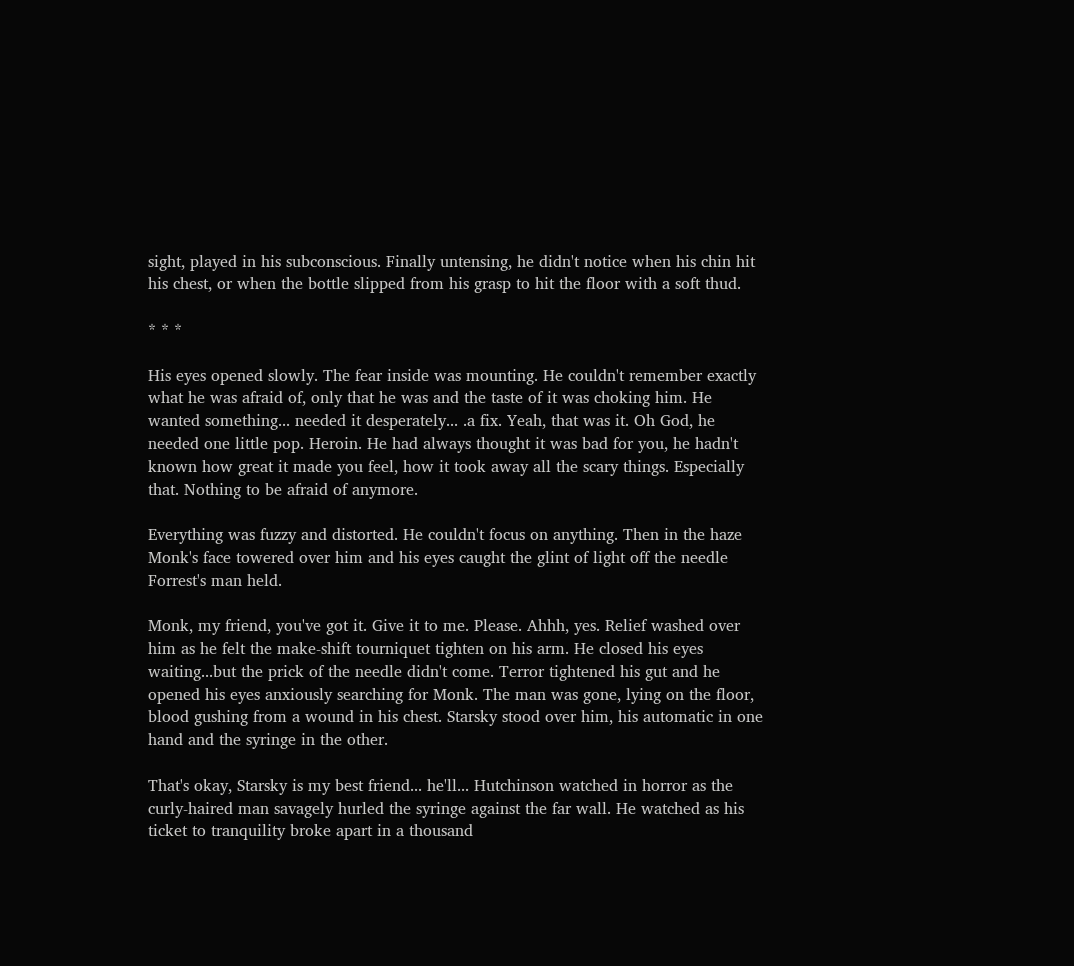sight, played in his subconscious. Finally untensing, he didn't notice when his chin hit his chest, or when the bottle slipped from his grasp to hit the floor with a soft thud.

* * *

His eyes opened slowly. The fear inside was mounting. He couldn't remember exactly what he was afraid of, only that he was and the taste of it was choking him. He wanted something... needed it desperately... .a fix. Yeah, that was it. Oh God, he needed one little pop. Heroin. He had always thought it was bad for you, he hadn't known how great it made you feel, how it took away all the scary things. Especially that. Nothing to be afraid of anymore.

Everything was fuzzy and distorted. He couldn't focus on anything. Then in the haze Monk's face towered over him and his eyes caught the glint of light off the needle Forrest's man held.

Monk, my friend, you've got it. Give it to me. Please. Ahhh, yes. Relief washed over him as he felt the make-shift tourniquet tighten on his arm. He closed his eyes waiting...but the prick of the needle didn't come. Terror tightened his gut and he opened his eyes anxiously searching for Monk. The man was gone, lying on the floor, blood gushing from a wound in his chest. Starsky stood over him, his automatic in one hand and the syringe in the other.

That's okay, Starsky is my best friend... he'll... Hutchinson watched in horror as the curly-haired man savagely hurled the syringe against the far wall. He watched as his ticket to tranquility broke apart in a thousand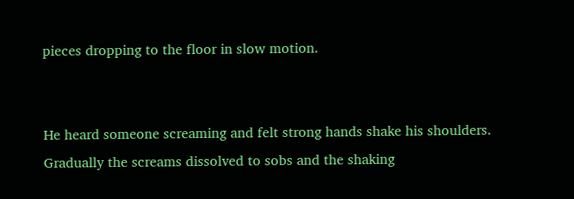pieces dropping to the floor in slow motion.


He heard someone screaming and felt strong hands shake his shoulders. Gradually the screams dissolved to sobs and the shaking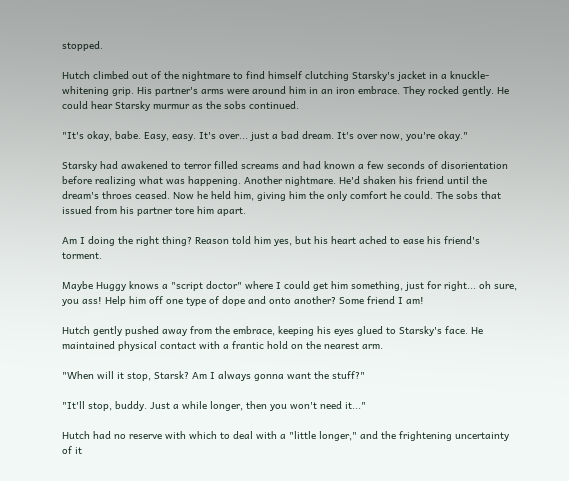stopped.

Hutch climbed out of the nightmare to find himself clutching Starsky's jacket in a knuckle-whitening grip. His partner's arms were around him in an iron embrace. They rocked gently. He could hear Starsky murmur as the sobs continued.

"It's okay, babe. Easy, easy. It's over... just a bad dream. It's over now, you're okay."

Starsky had awakened to terror filled screams and had known a few seconds of disorientation before realizing what was happening. Another nightmare. He'd shaken his friend until the dream's throes ceased. Now he held him, giving him the only comfort he could. The sobs that issued from his partner tore him apart.

Am I doing the right thing? Reason told him yes, but his heart ached to ease his friend's torment.

Maybe Huggy knows a "script doctor" where I could get him something, just for right... oh sure, you ass! Help him off one type of dope and onto another? Some friend I am!

Hutch gently pushed away from the embrace, keeping his eyes glued to Starsky's face. He maintained physical contact with a frantic hold on the nearest arm.

"When will it stop, Starsk? Am I always gonna want the stuff?"

"It'll stop, buddy. Just a while longer, then you won't need it..."

Hutch had no reserve with which to deal with a "little longer," and the frightening uncertainty of it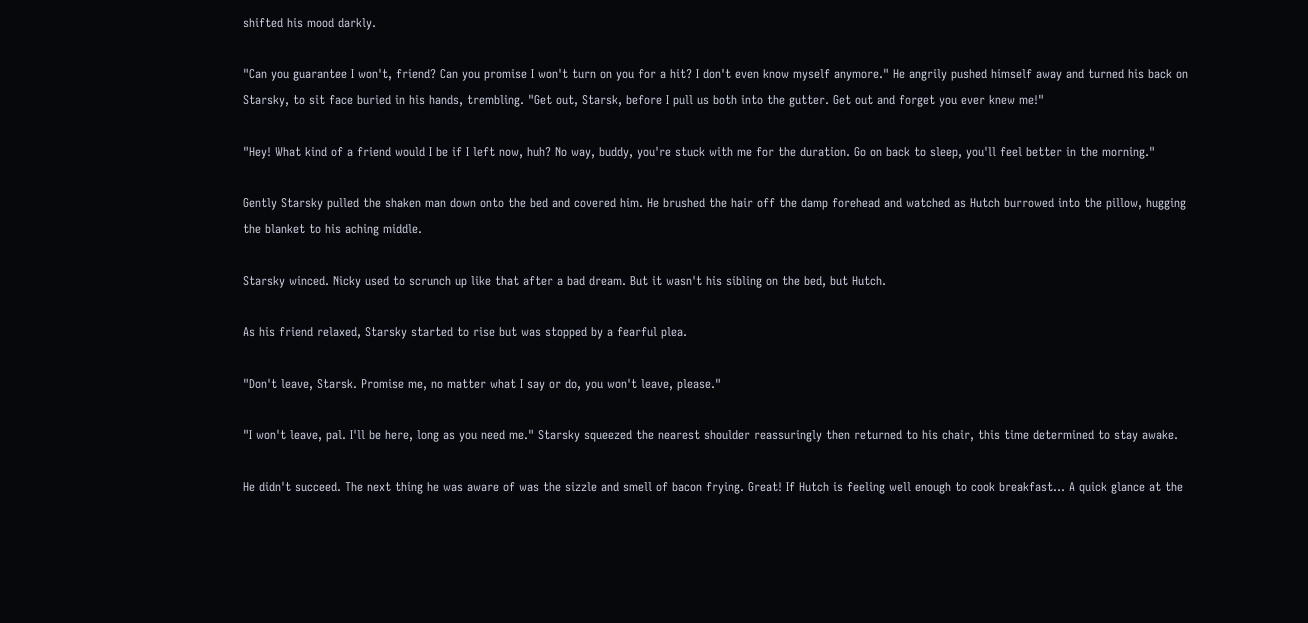shifted his mood darkly.

"Can you guarantee I won't, friend? Can you promise I won't turn on you for a hit? I don't even know myself anymore." He angrily pushed himself away and turned his back on Starsky, to sit face buried in his hands, trembling. "Get out, Starsk, before I pull us both into the gutter. Get out and forget you ever knew me!"

"Hey! What kind of a friend would I be if I left now, huh? No way, buddy, you're stuck with me for the duration. Go on back to sleep, you'll feel better in the morning."

Gently Starsky pulled the shaken man down onto the bed and covered him. He brushed the hair off the damp forehead and watched as Hutch burrowed into the pillow, hugging the blanket to his aching middle.

Starsky winced. Nicky used to scrunch up like that after a bad dream. But it wasn't his sibling on the bed, but Hutch.

As his friend relaxed, Starsky started to rise but was stopped by a fearful plea.

"Don't leave, Starsk. Promise me, no matter what I say or do, you won't leave, please."

"I won't leave, pal. I'll be here, long as you need me." Starsky squeezed the nearest shoulder reassuringly then returned to his chair, this time determined to stay awake.

He didn't succeed. The next thing he was aware of was the sizzle and smell of bacon frying. Great! If Hutch is feeling well enough to cook breakfast... A quick glance at the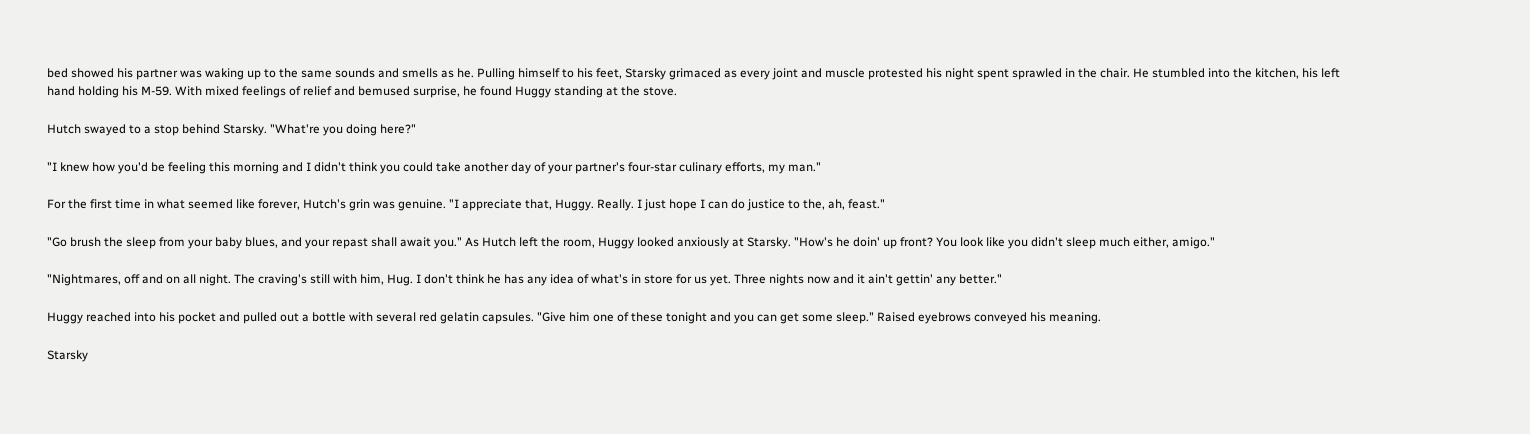bed showed his partner was waking up to the same sounds and smells as he. Pulling himself to his feet, Starsky grimaced as every joint and muscle protested his night spent sprawled in the chair. He stumbled into the kitchen, his left hand holding his M-59. With mixed feelings of relief and bemused surprise, he found Huggy standing at the stove.

Hutch swayed to a stop behind Starsky. "What're you doing here?"

"I knew how you'd be feeling this morning and I didn't think you could take another day of your partner's four-star culinary efforts, my man."

For the first time in what seemed like forever, Hutch's grin was genuine. "I appreciate that, Huggy. Really. I just hope I can do justice to the, ah, feast."

"Go brush the sleep from your baby blues, and your repast shall await you." As Hutch left the room, Huggy looked anxiously at Starsky. "How's he doin' up front? You look like you didn't sleep much either, amigo."

"Nightmares, off and on all night. The craving's still with him, Hug. I don't think he has any idea of what's in store for us yet. Three nights now and it ain't gettin' any better."

Huggy reached into his pocket and pulled out a bottle with several red gelatin capsules. "Give him one of these tonight and you can get some sleep." Raised eyebrows conveyed his meaning.

Starsky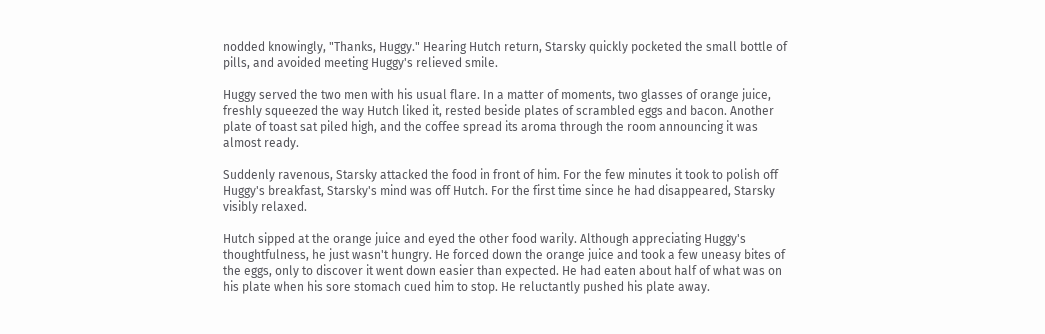nodded knowingly, "Thanks, Huggy." Hearing Hutch return, Starsky quickly pocketed the small bottle of pills, and avoided meeting Huggy's relieved smile.

Huggy served the two men with his usual flare. In a matter of moments, two glasses of orange juice, freshly squeezed the way Hutch liked it, rested beside plates of scrambled eggs and bacon. Another plate of toast sat piled high, and the coffee spread its aroma through the room announcing it was almost ready.

Suddenly ravenous, Starsky attacked the food in front of him. For the few minutes it took to polish off Huggy's breakfast, Starsky's mind was off Hutch. For the first time since he had disappeared, Starsky visibly relaxed.

Hutch sipped at the orange juice and eyed the other food warily. Although appreciating Huggy's thoughtfulness, he just wasn't hungry. He forced down the orange juice and took a few uneasy bites of the eggs, only to discover it went down easier than expected. He had eaten about half of what was on his plate when his sore stomach cued him to stop. He reluctantly pushed his plate away.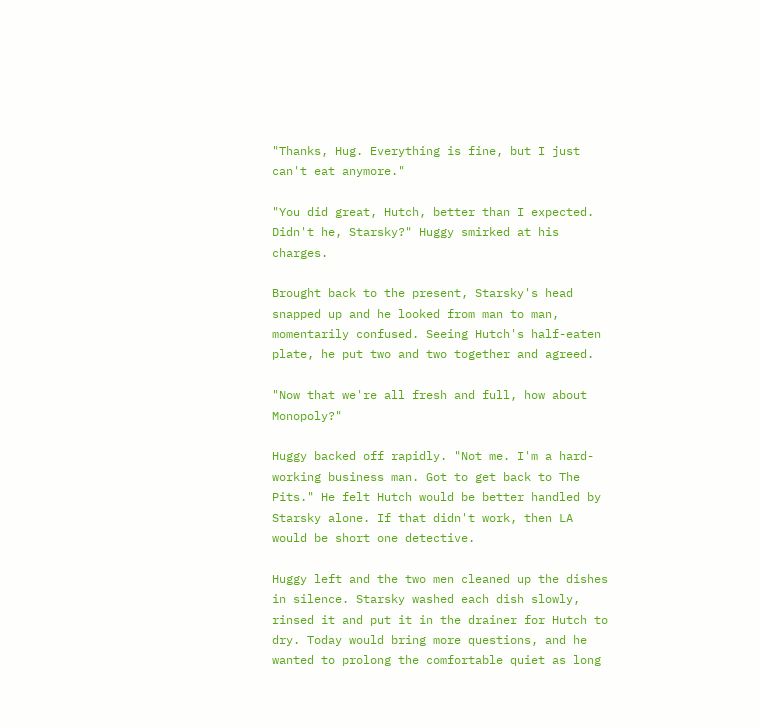"Thanks, Hug. Everything is fine, but I just can't eat anymore."

"You did great, Hutch, better than I expected. Didn't he, Starsky?" Huggy smirked at his charges.

Brought back to the present, Starsky's head snapped up and he looked from man to man, momentarily confused. Seeing Hutch's half-eaten plate, he put two and two together and agreed.

"Now that we're all fresh and full, how about Monopoly?"

Huggy backed off rapidly. "Not me. I'm a hard-working business man. Got to get back to The Pits." He felt Hutch would be better handled by Starsky alone. If that didn't work, then LA would be short one detective.

Huggy left and the two men cleaned up the dishes in silence. Starsky washed each dish slowly, rinsed it and put it in the drainer for Hutch to dry. Today would bring more questions, and he wanted to prolong the comfortable quiet as long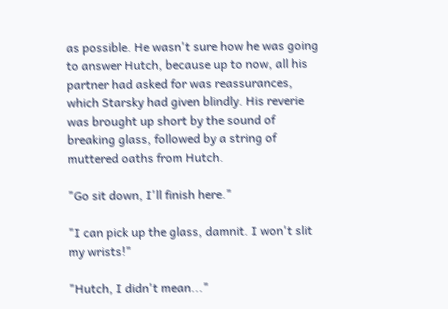as possible. He wasn't sure how he was going to answer Hutch, because up to now, all his partner had asked for was reassurances, which Starsky had given blindly. His reverie was brought up short by the sound of breaking glass, followed by a string of muttered oaths from Hutch.

"Go sit down, I'll finish here."

"I can pick up the glass, damnit. I won't slit my wrists!"

"Hutch, I didn't mean..."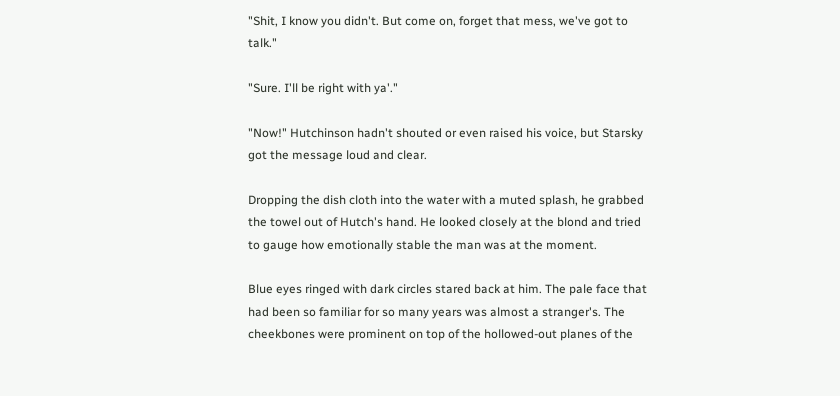"Shit, I know you didn't. But come on, forget that mess, we've got to talk."

"Sure. I'll be right with ya'."

"Now!" Hutchinson hadn't shouted or even raised his voice, but Starsky got the message loud and clear.

Dropping the dish cloth into the water with a muted splash, he grabbed the towel out of Hutch's hand. He looked closely at the blond and tried to gauge how emotionally stable the man was at the moment.

Blue eyes ringed with dark circles stared back at him. The pale face that had been so familiar for so many years was almost a stranger's. The cheekbones were prominent on top of the hollowed-out planes of the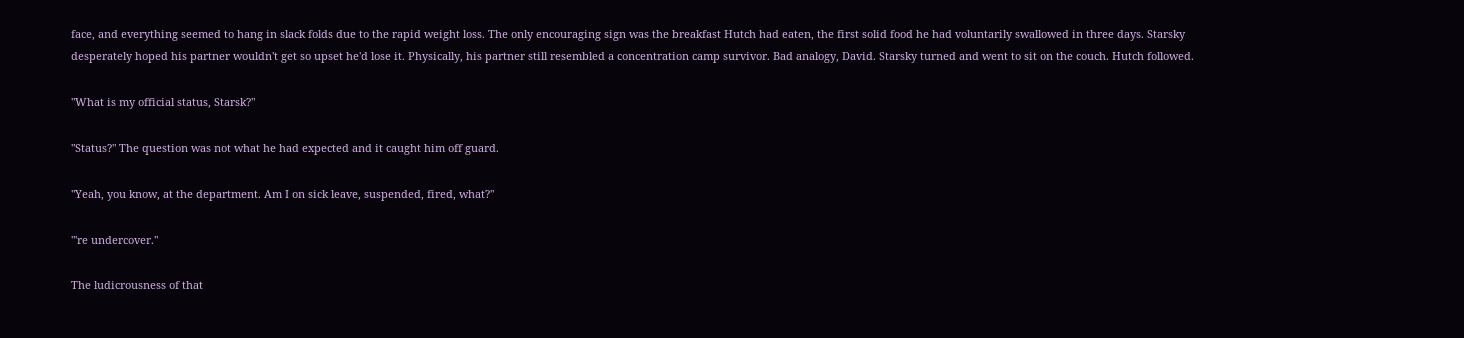face, and everything seemed to hang in slack folds due to the rapid weight loss. The only encouraging sign was the breakfast Hutch had eaten, the first solid food he had voluntarily swallowed in three days. Starsky desperately hoped his partner wouldn't get so upset he'd lose it. Physically, his partner still resembled a concentration camp survivor. Bad analogy, David. Starsky turned and went to sit on the couch. Hutch followed.

"What is my official status, Starsk?"

"Status?" The question was not what he had expected and it caught him off guard.

"Yeah, you know, at the department. Am I on sick leave, suspended, fired, what?"

"'re undercover."

The ludicrousness of that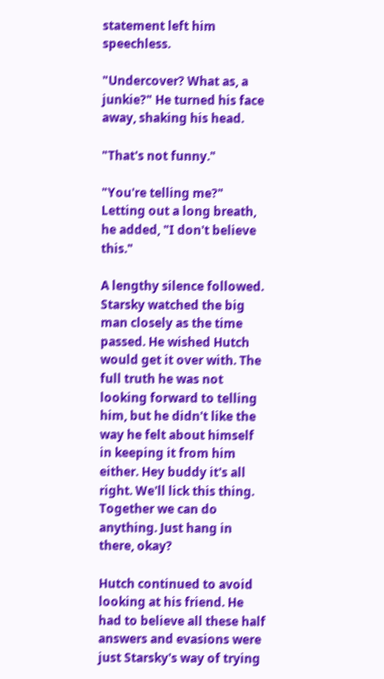statement left him speechless.

"Undercover? What as, a junkie?" He turned his face away, shaking his head.

"That's not funny."

"You're telling me?" Letting out a long breath, he added, "I don't believe this."

A lengthy silence followed. Starsky watched the big man closely as the time passed. He wished Hutch would get it over with. The full truth he was not looking forward to telling him, but he didn't like the way he felt about himself in keeping it from him either. Hey buddy it's all right. We'll lick this thing. Together we can do anything. Just hang in there, okay?

Hutch continued to avoid looking at his friend. He had to believe all these half answers and evasions were just Starsky's way of trying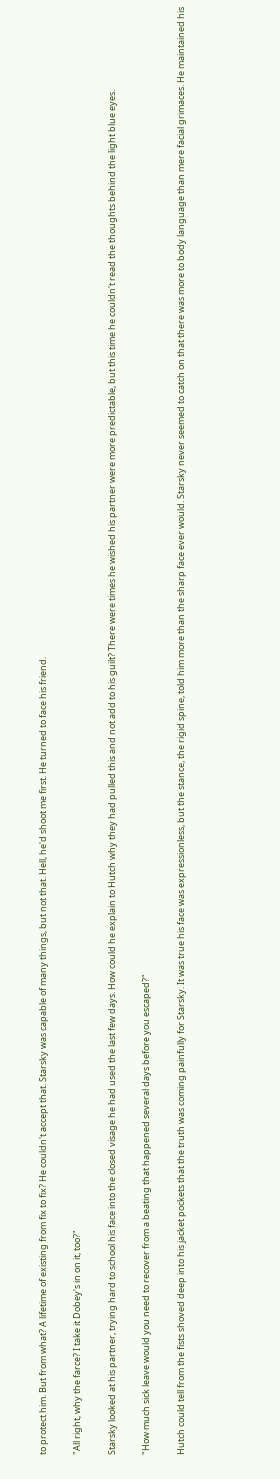to protect him. But from what? A lifetime of existing from fix to fix? He couldn't accept that. Starsky was capable of many things, but not that. Hell, he'd shoot me first. He turned to face his friend.

"All right, why the farce? I take it Dobey's in on it, too?"

Starsky looked at his partner, trying hard to school his face into the closed visage he had used the last few days. How could he explain to Hutch why they had pulled this and not add to his guilt? There were times he wished his partner were more predictable, but this time he couldn't read the thoughts behind the light blue eyes.

"How much sick leave would you need to recover from a beating that happened several days before you escaped?"

Hutch could tell from the fists shoved deep into his jacket pockets that the truth was coming painfully for Starsky. It was true his face was expressionless, but the stance, the rigid spine, told him more than the sharp face ever would. Starsky never seemed to catch on that there was more to body language than mere facial grimaces. He maintained his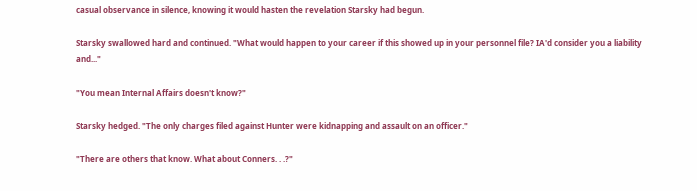casual observance in silence, knowing it would hasten the revelation Starsky had begun.

Starsky swallowed hard and continued. "What would happen to your career if this showed up in your personnel file? IA'd consider you a liability and..."

"You mean Internal Affairs doesn't know?"

Starsky hedged. "The only charges filed against Hunter were kidnapping and assault on an officer."

"There are others that know. What about Conners. . .?"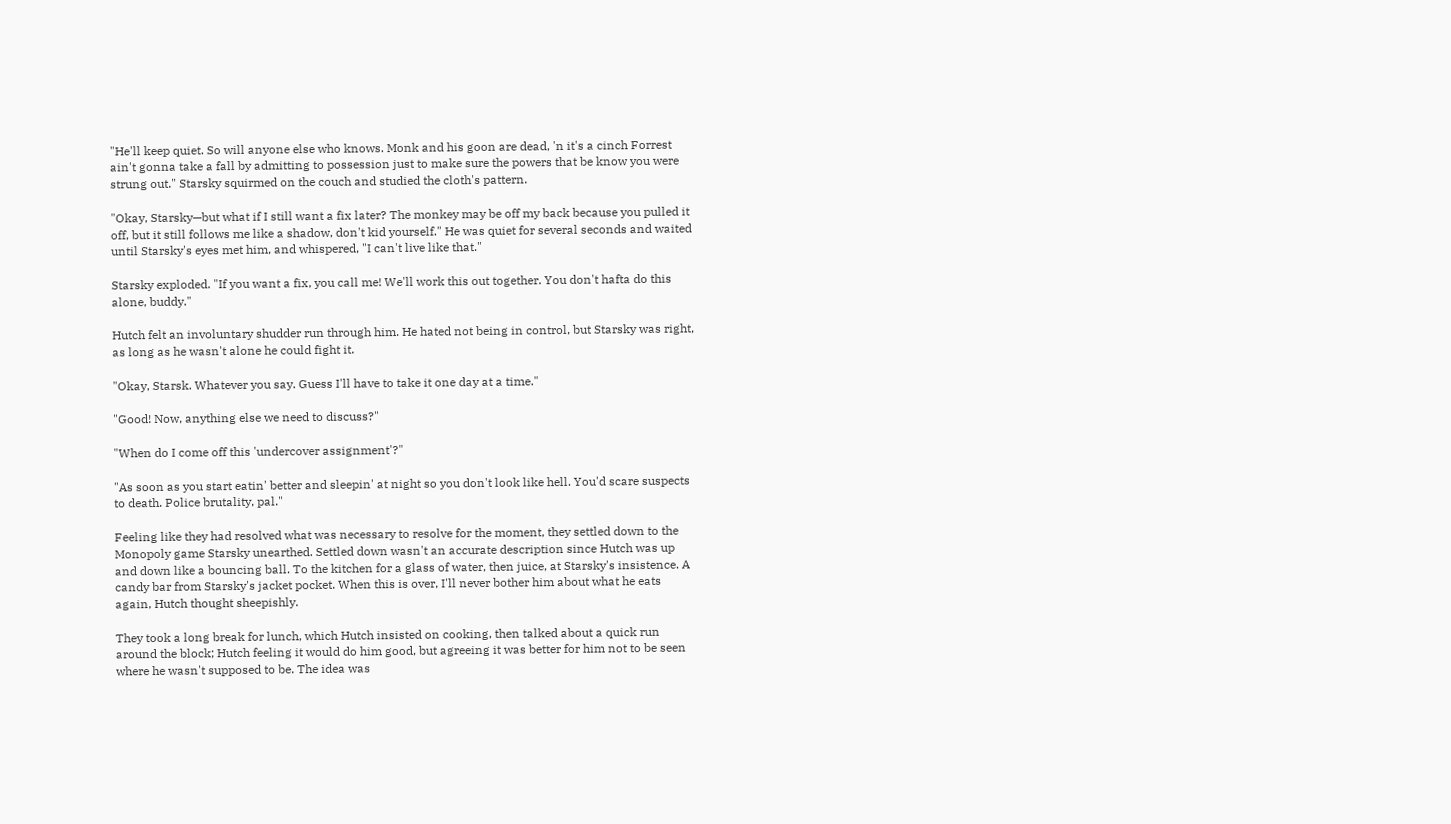"He'll keep quiet. So will anyone else who knows. Monk and his goon are dead, 'n it's a cinch Forrest ain't gonna take a fall by admitting to possession just to make sure the powers that be know you were strung out." Starsky squirmed on the couch and studied the cloth's pattern.

"Okay, Starsky—but what if I still want a fix later? The monkey may be off my back because you pulled it off, but it still follows me like a shadow, don't kid yourself." He was quiet for several seconds and waited until Starsky's eyes met him, and whispered, "I can't live like that."

Starsky exploded. "If you want a fix, you call me! We'll work this out together. You don't hafta do this alone, buddy."

Hutch felt an involuntary shudder run through him. He hated not being in control, but Starsky was right, as long as he wasn't alone he could fight it.

"Okay, Starsk. Whatever you say. Guess I'll have to take it one day at a time."

"Good! Now, anything else we need to discuss?"

"When do I come off this 'undercover assignment'?"

"As soon as you start eatin' better and sleepin' at night so you don't look like hell. You'd scare suspects to death. Police brutality, pal."

Feeling like they had resolved what was necessary to resolve for the moment, they settled down to the Monopoly game Starsky unearthed. Settled down wasn't an accurate description since Hutch was up and down like a bouncing ball. To the kitchen for a glass of water, then juice, at Starsky's insistence. A candy bar from Starsky's jacket pocket. When this is over, I'll never bother him about what he eats again, Hutch thought sheepishly.

They took a long break for lunch, which Hutch insisted on cooking, then talked about a quick run around the block; Hutch feeling it would do him good, but agreeing it was better for him not to be seen where he wasn't supposed to be. The idea was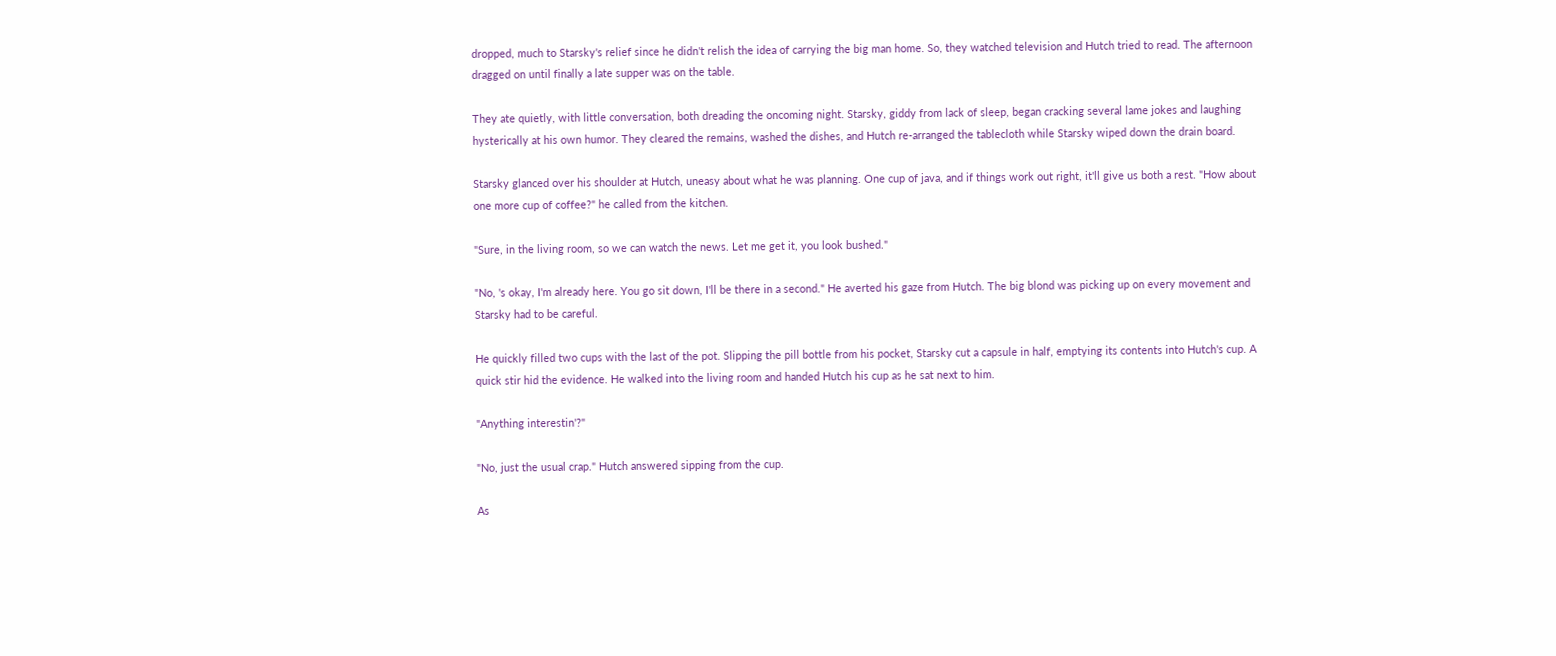dropped, much to Starsky's relief since he didn't relish the idea of carrying the big man home. So, they watched television and Hutch tried to read. The afternoon dragged on until finally a late supper was on the table.

They ate quietly, with little conversation, both dreading the oncoming night. Starsky, giddy from lack of sleep, began cracking several lame jokes and laughing hysterically at his own humor. They cleared the remains, washed the dishes, and Hutch re-arranged the tablecloth while Starsky wiped down the drain board.

Starsky glanced over his shoulder at Hutch, uneasy about what he was planning. One cup of java, and if things work out right, it'll give us both a rest. "How about one more cup of coffee?" he called from the kitchen.

"Sure, in the living room, so we can watch the news. Let me get it, you look bushed."

"No, 's okay, I'm already here. You go sit down, I'll be there in a second." He averted his gaze from Hutch. The big blond was picking up on every movement and Starsky had to be careful.

He quickly filled two cups with the last of the pot. Slipping the pill bottle from his pocket, Starsky cut a capsule in half, emptying its contents into Hutch's cup. A quick stir hid the evidence. He walked into the living room and handed Hutch his cup as he sat next to him.

"Anything interestin'?"

"No, just the usual crap." Hutch answered sipping from the cup.

As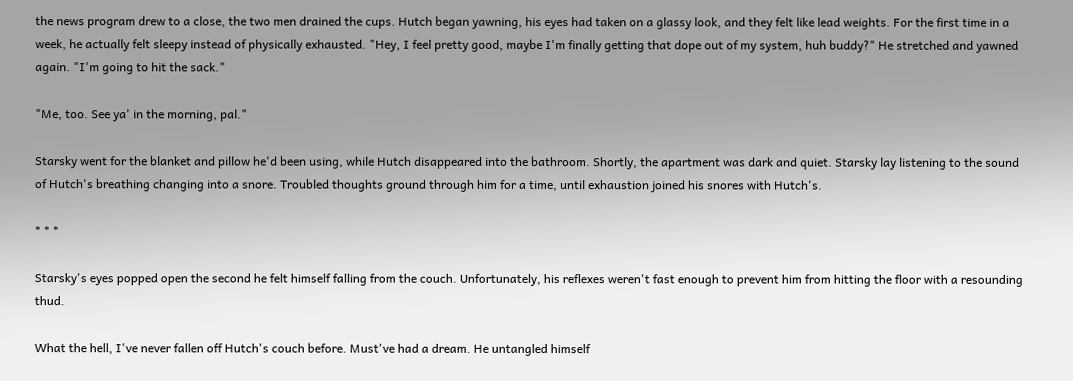the news program drew to a close, the two men drained the cups. Hutch began yawning, his eyes had taken on a glassy look, and they felt like lead weights. For the first time in a week, he actually felt sleepy instead of physically exhausted. "Hey, I feel pretty good, maybe I'm finally getting that dope out of my system, huh buddy?" He stretched and yawned again. "I'm going to hit the sack."

"Me, too. See ya' in the morning, pal."

Starsky went for the blanket and pillow he'd been using, while Hutch disappeared into the bathroom. Shortly, the apartment was dark and quiet. Starsky lay listening to the sound of Hutch's breathing changing into a snore. Troubled thoughts ground through him for a time, until exhaustion joined his snores with Hutch's.

* * *

Starsky's eyes popped open the second he felt himself falling from the couch. Unfortunately, his reflexes weren't fast enough to prevent him from hitting the floor with a resounding thud.

What the hell, I've never fallen off Hutch's couch before. Must've had a dream. He untangled himself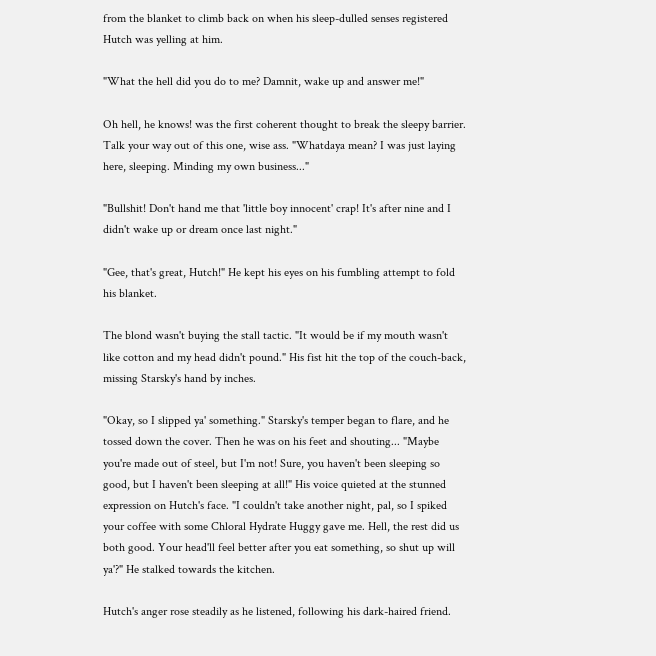from the blanket to climb back on when his sleep-dulled senses registered Hutch was yelling at him.

"What the hell did you do to me? Damnit, wake up and answer me!"

Oh hell, he knows! was the first coherent thought to break the sleepy barrier. Talk your way out of this one, wise ass. "Whatdaya mean? I was just laying here, sleeping. Minding my own business..."

"Bullshit! Don't hand me that 'little boy innocent' crap! It's after nine and I didn't wake up or dream once last night."

"Gee, that's great, Hutch!" He kept his eyes on his fumbling attempt to fold his blanket.

The blond wasn't buying the stall tactic. "It would be if my mouth wasn't like cotton and my head didn't pound." His fist hit the top of the couch-back, missing Starsky's hand by inches.

"Okay, so I slipped ya' something." Starsky's temper began to flare, and he tossed down the cover. Then he was on his feet and shouting... "Maybe you're made out of steel, but I'm not! Sure, you haven't been sleeping so good, but I haven't been sleeping at all!" His voice quieted at the stunned expression on Hutch's face. "I couldn't take another night, pal, so I spiked your coffee with some Chloral Hydrate Huggy gave me. Hell, the rest did us both good. Your head'll feel better after you eat something, so shut up will ya'?" He stalked towards the kitchen.

Hutch's anger rose steadily as he listened, following his dark-haired friend.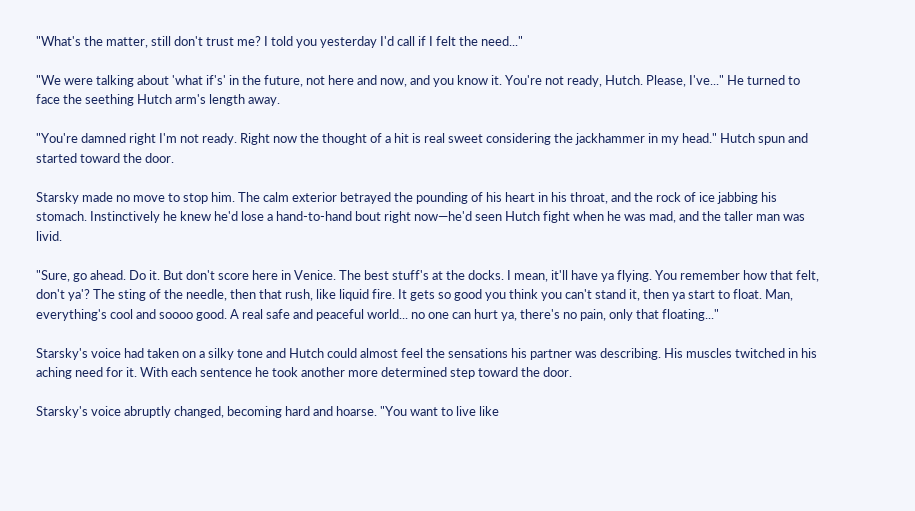"What's the matter, still don't trust me? I told you yesterday I'd call if I felt the need..."

"We were talking about 'what if's' in the future, not here and now, and you know it. You're not ready, Hutch. Please, I've..." He turned to face the seething Hutch arm's length away.

"You're damned right I'm not ready. Right now the thought of a hit is real sweet considering the jackhammer in my head." Hutch spun and started toward the door.

Starsky made no move to stop him. The calm exterior betrayed the pounding of his heart in his throat, and the rock of ice jabbing his stomach. Instinctively he knew he'd lose a hand-to-hand bout right now—he'd seen Hutch fight when he was mad, and the taller man was livid.

"Sure, go ahead. Do it. But don't score here in Venice. The best stuff's at the docks. I mean, it'll have ya flying. You remember how that felt, don't ya'? The sting of the needle, then that rush, like liquid fire. It gets so good you think you can't stand it, then ya start to float. Man, everything's cool and soooo good. A real safe and peaceful world... no one can hurt ya, there's no pain, only that floating..."

Starsky's voice had taken on a silky tone and Hutch could almost feel the sensations his partner was describing. His muscles twitched in his aching need for it. With each sentence he took another more determined step toward the door.

Starsky's voice abruptly changed, becoming hard and hoarse. "You want to live like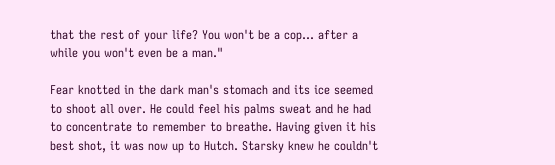that the rest of your life? You won't be a cop... after a while you won't even be a man."

Fear knotted in the dark man's stomach and its ice seemed to shoot all over. He could feel his palms sweat and he had to concentrate to remember to breathe. Having given it his best shot, it was now up to Hutch. Starsky knew he couldn't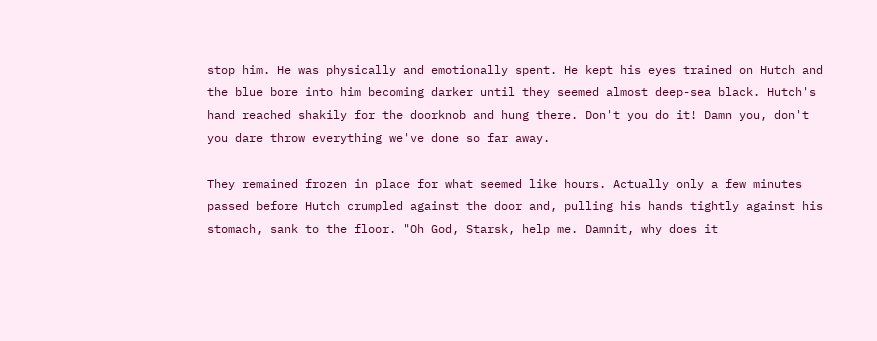stop him. He was physically and emotionally spent. He kept his eyes trained on Hutch and the blue bore into him becoming darker until they seemed almost deep-sea black. Hutch's hand reached shakily for the doorknob and hung there. Don't you do it! Damn you, don't you dare throw everything we've done so far away.

They remained frozen in place for what seemed like hours. Actually only a few minutes passed before Hutch crumpled against the door and, pulling his hands tightly against his stomach, sank to the floor. "Oh God, Starsk, help me. Damnit, why does it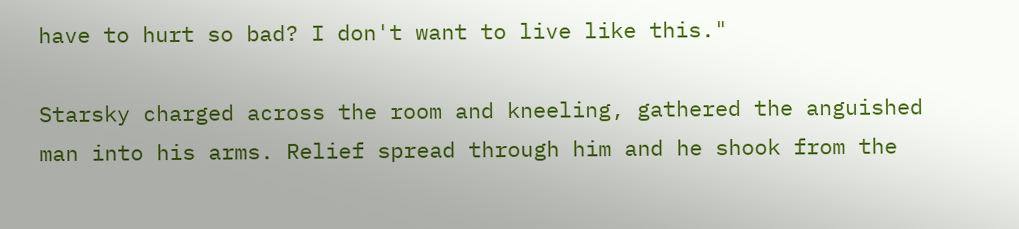have to hurt so bad? I don't want to live like this."

Starsky charged across the room and kneeling, gathered the anguished man into his arms. Relief spread through him and he shook from the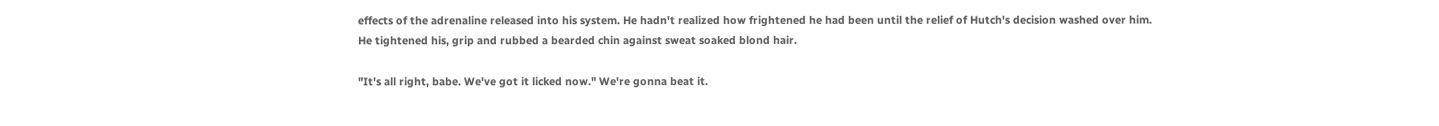effects of the adrenaline released into his system. He hadn't realized how frightened he had been until the relief of Hutch's decision washed over him. He tightened his, grip and rubbed a bearded chin against sweat soaked blond hair.

"It's all right, babe. We've got it licked now." We're gonna beat it.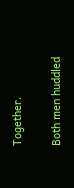Together.

Both men huddled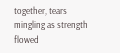together, tears mingling as strength flowed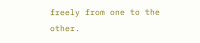freely from one to the other.